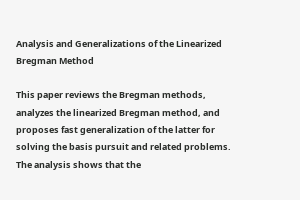Analysis and Generalizations of the Linearized Bregman Method

This paper reviews the Bregman methods, analyzes the linearized Bregman method, and proposes fast generalization of the latter for solving the basis pursuit and related problems. The analysis shows that the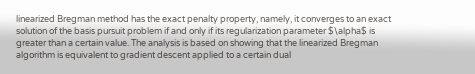linearized Bregman method has the exact penalty property, namely, it converges to an exact solution of the basis pursuit problem if and only if its regularization parameter $\alpha$ is greater than a certain value. The analysis is based on showing that the linearized Bregman algorithm is equivalent to gradient descent applied to a certain dual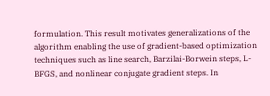formulation. This result motivates generalizations of the algorithm enabling the use of gradient-based optimization techniques such as line search, Barzilai-Borwein steps, L-BFGS, and nonlinear conjugate gradient steps. In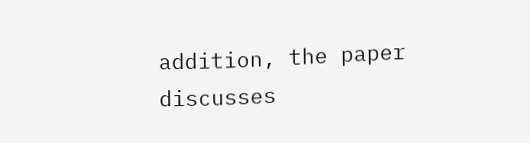addition, the paper discusses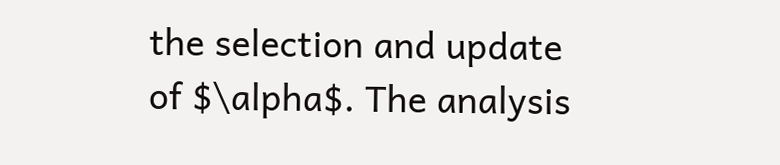the selection and update of $\alpha$. The analysis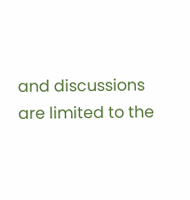and discussions are limited to the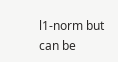l1-norm but can be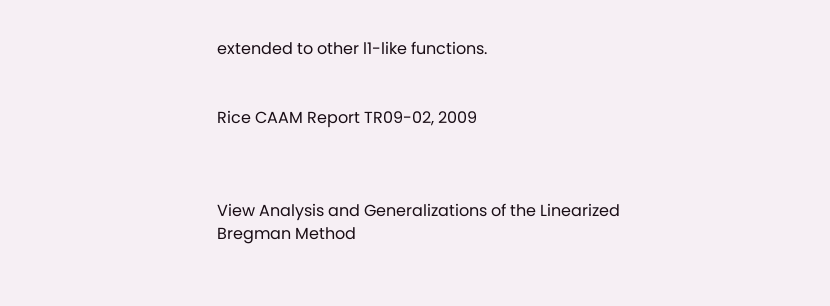extended to other l1-like functions.


Rice CAAM Report TR09-02, 2009



View Analysis and Generalizations of the Linearized Bregman Method